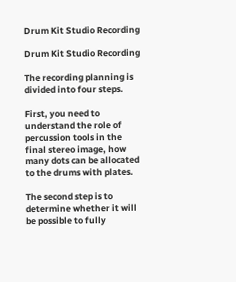Drum Kit Studio Recording

Drum Kit Studio Recording

The recording planning is divided into four steps.

First, you need to understand the role of percussion tools in the final stereo image, how many dots can be allocated to the drums with plates.

The second step is to determine whether it will be possible to fully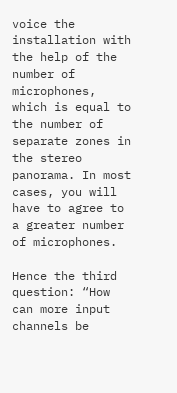voice the installation with the help of the number of microphones, which is equal to the number of separate zones in the stereo panorama. In most cases, you will have to agree to a greater number of microphones.

Hence the third question: “How can more input channels be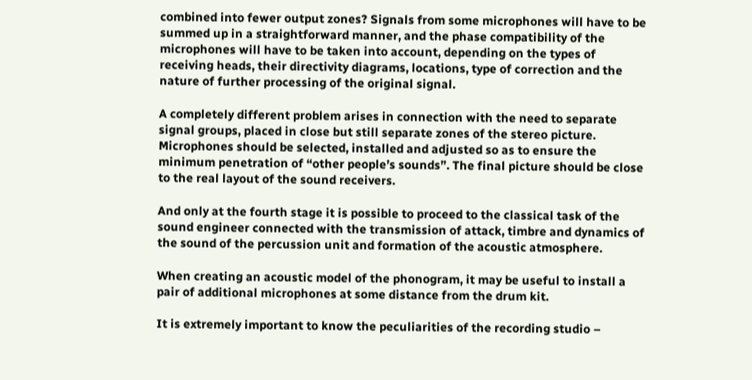combined into fewer output zones? Signals from some microphones will have to be summed up in a straightforward manner, and the phase compatibility of the microphones will have to be taken into account, depending on the types of receiving heads, their directivity diagrams, locations, type of correction and the nature of further processing of the original signal.

A completely different problem arises in connection with the need to separate signal groups, placed in close but still separate zones of the stereo picture. Microphones should be selected, installed and adjusted so as to ensure the minimum penetration of “other people’s sounds”. The final picture should be close to the real layout of the sound receivers.

And only at the fourth stage it is possible to proceed to the classical task of the sound engineer connected with the transmission of attack, timbre and dynamics of the sound of the percussion unit and formation of the acoustic atmosphere.

When creating an acoustic model of the phonogram, it may be useful to install a pair of additional microphones at some distance from the drum kit.

It is extremely important to know the peculiarities of the recording studio –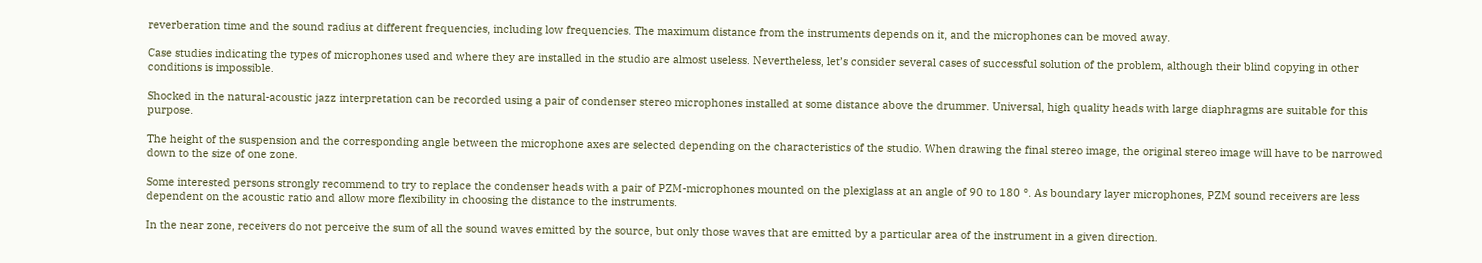reverberation time and the sound radius at different frequencies, including low frequencies. The maximum distance from the instruments depends on it, and the microphones can be moved away.

Case studies indicating the types of microphones used and where they are installed in the studio are almost useless. Nevertheless, let’s consider several cases of successful solution of the problem, although their blind copying in other conditions is impossible.

Shocked in the natural-acoustic jazz interpretation can be recorded using a pair of condenser stereo microphones installed at some distance above the drummer. Universal, high quality heads with large diaphragms are suitable for this purpose.

The height of the suspension and the corresponding angle between the microphone axes are selected depending on the characteristics of the studio. When drawing the final stereo image, the original stereo image will have to be narrowed down to the size of one zone.

Some interested persons strongly recommend to try to replace the condenser heads with a pair of PZM-microphones mounted on the plexiglass at an angle of 90 to 180 °. As boundary layer microphones, PZM sound receivers are less dependent on the acoustic ratio and allow more flexibility in choosing the distance to the instruments.

In the near zone, receivers do not perceive the sum of all the sound waves emitted by the source, but only those waves that are emitted by a particular area of the instrument in a given direction.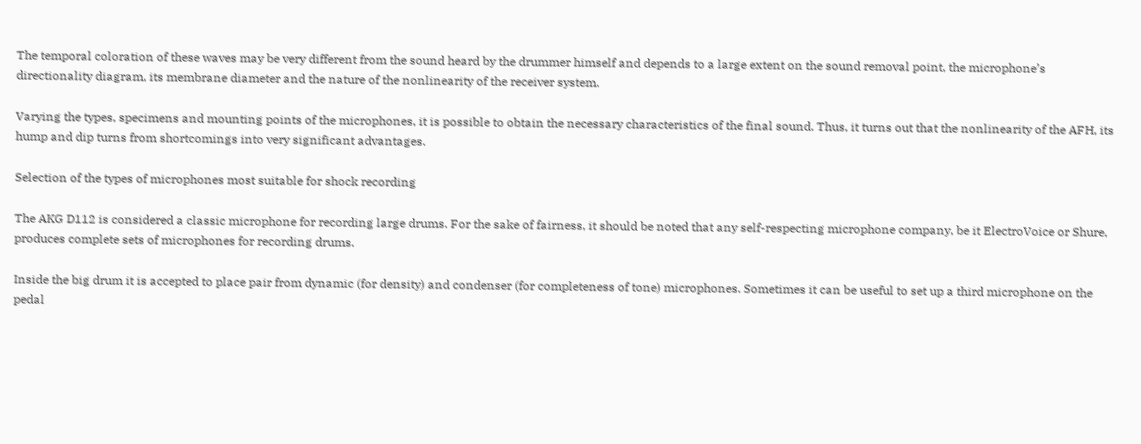The temporal coloration of these waves may be very different from the sound heard by the drummer himself and depends to a large extent on the sound removal point, the microphone’s directionality diagram, its membrane diameter and the nature of the nonlinearity of the receiver system.

Varying the types, specimens and mounting points of the microphones, it is possible to obtain the necessary characteristics of the final sound. Thus, it turns out that the nonlinearity of the AFH, its hump and dip turns from shortcomings into very significant advantages.

Selection of the types of microphones most suitable for shock recording

The AKG D112 is considered a classic microphone for recording large drums. For the sake of fairness, it should be noted that any self-respecting microphone company, be it ElectroVoice or Shure, produces complete sets of microphones for recording drums.

Inside the big drum it is accepted to place pair from dynamic (for density) and condenser (for completeness of tone) microphones. Sometimes it can be useful to set up a third microphone on the pedal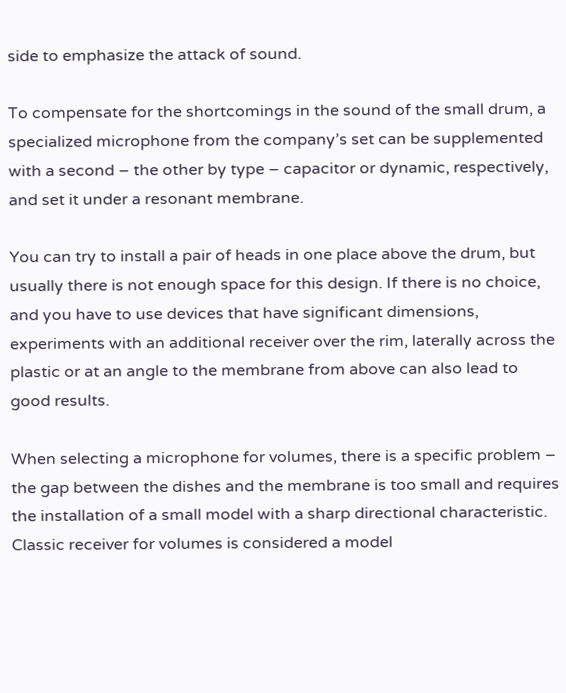side to emphasize the attack of sound.

To compensate for the shortcomings in the sound of the small drum, a specialized microphone from the company’s set can be supplemented with a second – the other by type – capacitor or dynamic, respectively, and set it under a resonant membrane.

You can try to install a pair of heads in one place above the drum, but usually there is not enough space for this design. If there is no choice, and you have to use devices that have significant dimensions, experiments with an additional receiver over the rim, laterally across the plastic or at an angle to the membrane from above can also lead to good results.

When selecting a microphone for volumes, there is a specific problem – the gap between the dishes and the membrane is too small and requires the installation of a small model with a sharp directional characteristic. Classic receiver for volumes is considered a model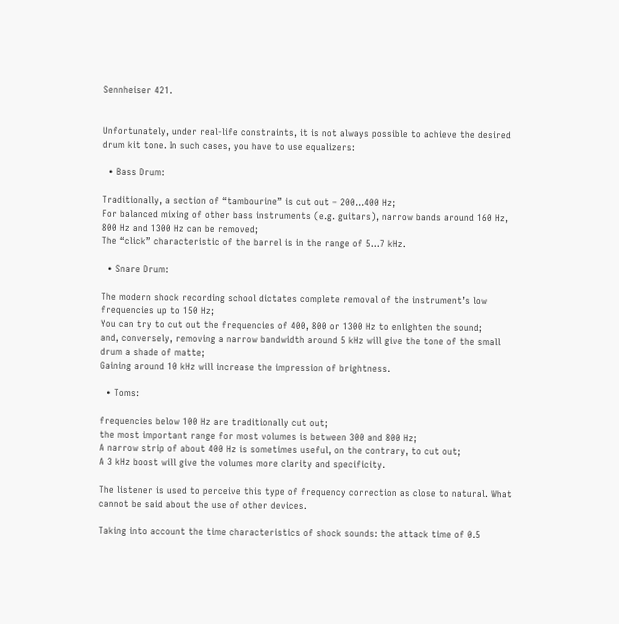Sennheiser 421.


Unfortunately, under real-life constraints, it is not always possible to achieve the desired drum kit tone. In such cases, you have to use equalizers:

  • Bass Drum:

Traditionally, a section of “tambourine” is cut out – 200…400 Hz;
For balanced mixing of other bass instruments (e.g. guitars), narrow bands around 160 Hz, 800 Hz and 1300 Hz can be removed;
The “click” characteristic of the barrel is in the range of 5…7 kHz.

  • Snare Drum:

The modern shock recording school dictates complete removal of the instrument’s low frequencies up to 150 Hz;
You can try to cut out the frequencies of 400, 800 or 1300 Hz to enlighten the sound;
and, conversely, removing a narrow bandwidth around 5 kHz will give the tone of the small drum a shade of matte;
Gaining around 10 kHz will increase the impression of brightness.

  • Toms:

frequencies below 100 Hz are traditionally cut out;
the most important range for most volumes is between 300 and 800 Hz;
A narrow strip of about 400 Hz is sometimes useful, on the contrary, to cut out;
A 3 kHz boost will give the volumes more clarity and specificity.

The listener is used to perceive this type of frequency correction as close to natural. What cannot be said about the use of other devices.

Taking into account the time characteristics of shock sounds: the attack time of 0.5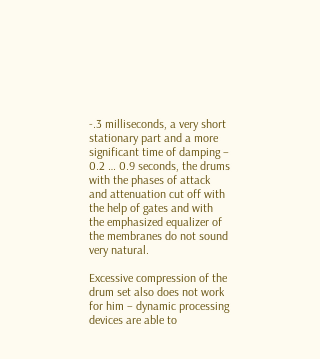-.3 milliseconds, a very short stationary part and a more significant time of damping – 0.2 … 0.9 seconds, the drums with the phases of attack and attenuation cut off with the help of gates and with the emphasized equalizer of the membranes do not sound very natural.

Excessive compression of the drum set also does not work for him – dynamic processing devices are able to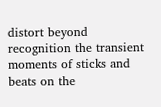distort beyond recognition the transient moments of sticks and beats on the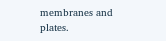membranes and plates.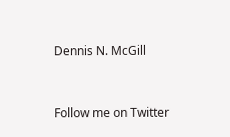Dennis N. McGill



Follow me on Twitter